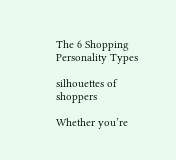The 6 Shopping Personality Types

silhouettes of shoppers

Whether you’re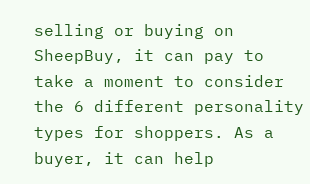selling or buying on SheepBuy, it can pay to take a moment to consider the 6 different personality types for shoppers. As a buyer, it can help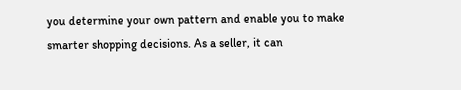you determine your own pattern and enable you to make smarter shopping decisions. As a seller, it can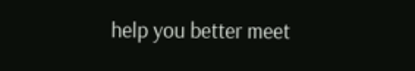help you better meet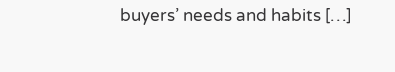buyers’ needs and habits […]